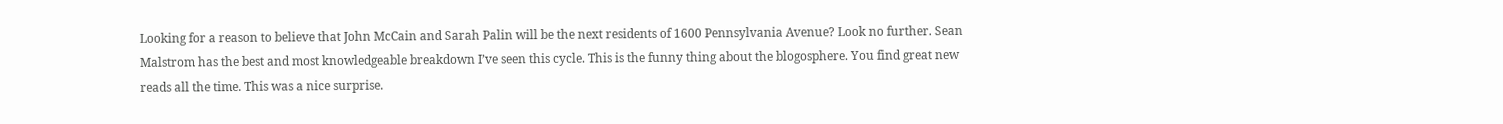Looking for a reason to believe that John McCain and Sarah Palin will be the next residents of 1600 Pennsylvania Avenue? Look no further. Sean Malstrom has the best and most knowledgeable breakdown I’ve seen this cycle. This is the funny thing about the blogosphere. You find great new reads all the time. This was a nice surprise.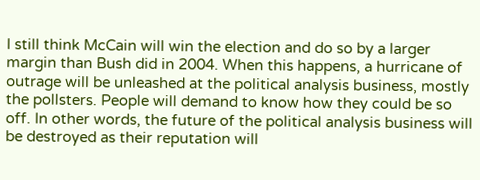I still think McCain will win the election and do so by a larger margin than Bush did in 2004. When this happens, a hurricane of outrage will be unleashed at the political analysis business, mostly the pollsters. People will demand to know how they could be so off. In other words, the future of the political analysis business will be destroyed as their reputation will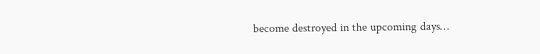become destroyed in the upcoming days…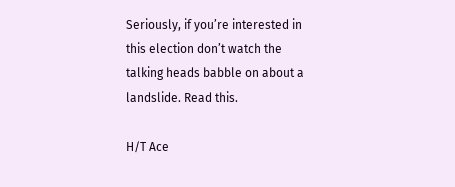Seriously, if you’re interested in this election don’t watch the talking heads babble on about a landslide. Read this.

H/T Ace